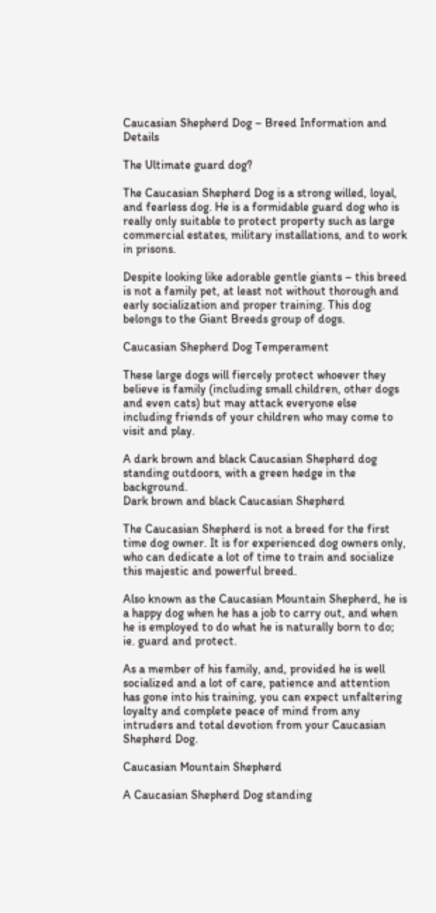Caucasian Shepherd Dog – Breed Information and Details

The Ultimate guard dog?

The Caucasian Shepherd Dog is a strong willed, loyal, and fearless dog. He is a formidable guard dog who is really only suitable to protect property such as large commercial estates, military installations, and to work in prisons.

Despite looking like adorable gentle giants – this breed is not a family pet, at least not without thorough and early socialization and proper training. This dog belongs to the Giant Breeds group of dogs.

Caucasian Shepherd Dog Temperament

These large dogs will fiercely protect whoever they believe is family (including small children, other dogs and even cats) but may attack everyone else including friends of your children who may come to visit and play.

A dark brown and black Caucasian Shepherd dog standing outdoors, with a green hedge in the background.
Dark brown and black Caucasian Shepherd

The Caucasian Shepherd is not a breed for the first time dog owner. It is for experienced dog owners only, who can dedicate a lot of time to train and socialize this majestic and powerful breed.

Also known as the Caucasian Mountain Shepherd, he is a happy dog when he has a job to carry out, and when he is employed to do what he is naturally born to do; ie. guard and protect.

As a member of his family, and, provided he is well socialized and a lot of care, patience and attention has gone into his training, you can expect unfaltering loyalty and complete peace of mind from any intruders and total devotion from your Caucasian Shepherd Dog.

Caucasian Mountain Shepherd

A Caucasian Shepherd Dog standing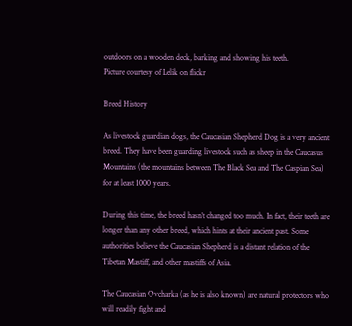outdoors on a wooden deck, barking and showing his teeth.
Picture courtesy of Lelik on flickr

Breed History

As livestock guardian dogs, the Caucasian Shepherd Dog is a very ancient breed. They have been guarding livestock such as sheep in the Caucasus Mountains (the mountains between The Black Sea and The Caspian Sea) for at least 1000 years.

During this time, the breed hasn’t changed too much. In fact, their teeth are longer than any other breed, which hints at their ancient past. Some authorities believe the Caucasian Shepherd is a distant relation of the Tibetan Mastiff, and other mastiffs of Asia.

The Caucasian Ovcharka (as he is also known) are natural protectors who will readily fight and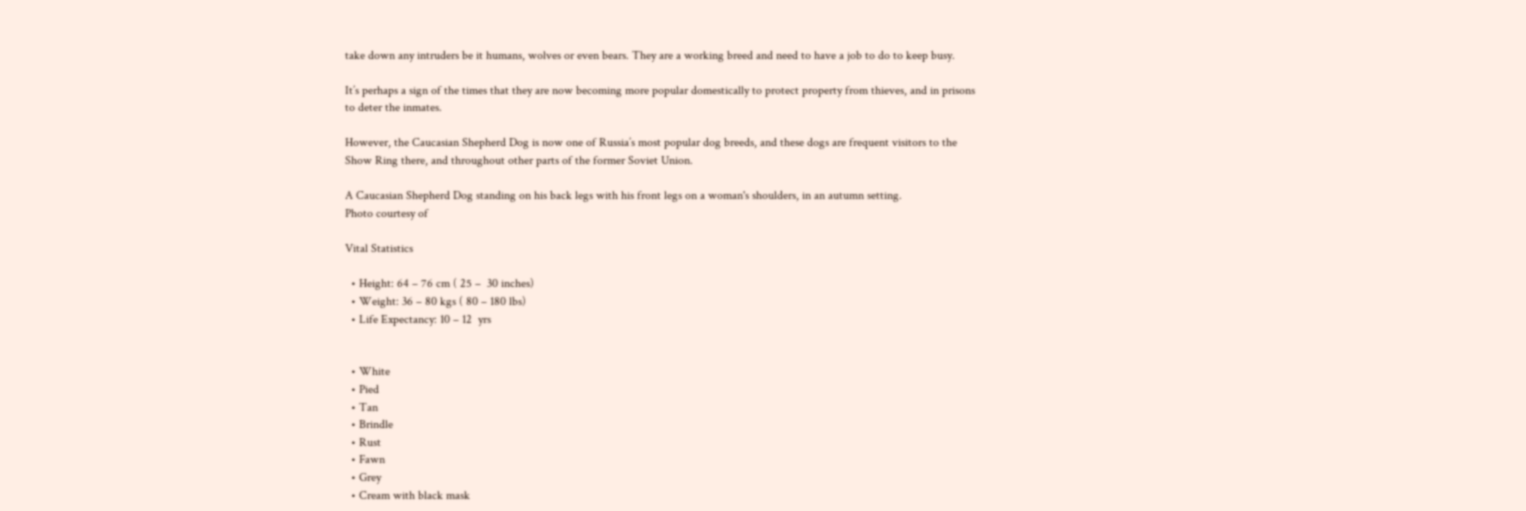take down any intruders be it humans, wolves or even bears. They are a working breed and need to have a job to do to keep busy.

It’s perhaps a sign of the times that they are now becoming more popular domestically to protect property from thieves, and in prisons to deter the inmates.

However, the Caucasian Shepherd Dog is now one of Russia’s most popular dog breeds, and these dogs are frequent visitors to the Show Ring there, and throughout other parts of the former Soviet Union.

A Caucasian Shepherd Dog standing on his back legs with his front legs on a woman's shoulders, in an autumn setting.
Photo courtesy of

Vital Statistics

  • Height: 64 – 76 cm ( 25 –  30 inches)
  • Weight: 36 – 80 kgs ( 80 – 180 lbs)
  • Life Expectancy: 10 – 12  yrs


  • White
  • Pied
  • Tan
  • Brindle
  • Rust
  • Fawn
  • Grey
  • Cream with black mask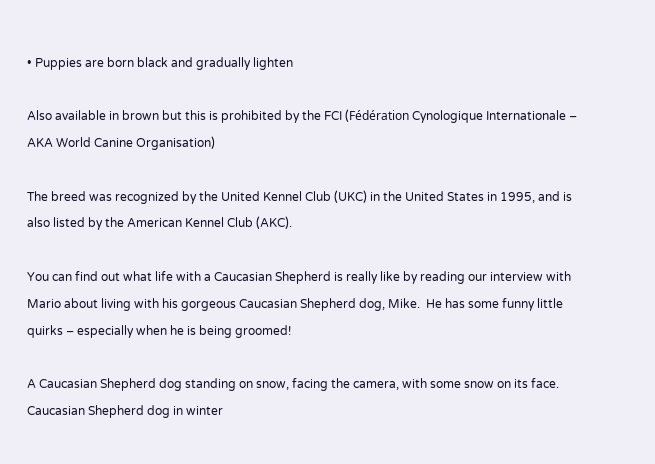• Puppies are born black and gradually lighten

Also available in brown but this is prohibited by the FCI (Fédération Cynologique Internationale – AKA World Canine Organisation)

The breed was recognized by the United Kennel Club (UKC) in the United States in 1995, and is also listed by the American Kennel Club (AKC).

You can find out what life with a Caucasian Shepherd is really like by reading our interview with Mario about living with his gorgeous Caucasian Shepherd dog, Mike.  He has some funny little quirks – especially when he is being groomed!

A Caucasian Shepherd dog standing on snow, facing the camera, with some snow on its face.
Caucasian Shepherd dog in winter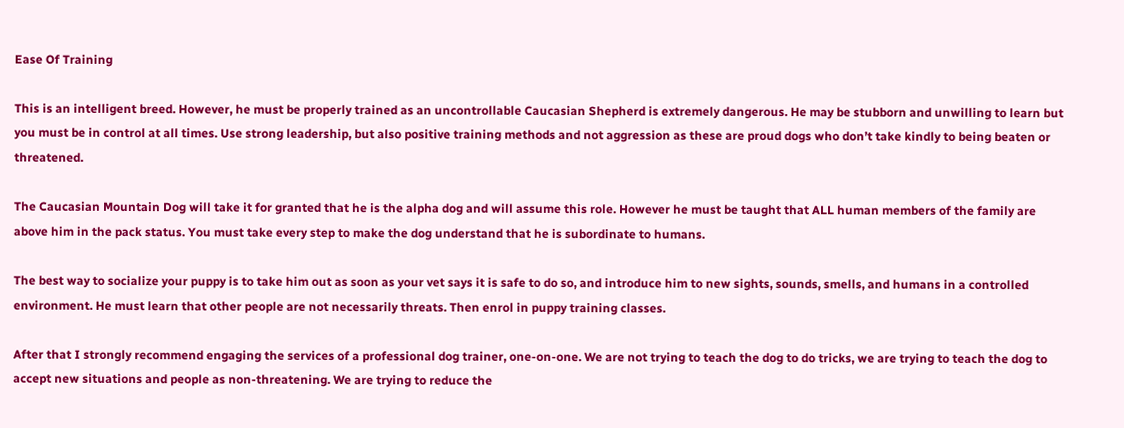Ease Of Training

This is an intelligent breed. However, he must be properly trained as an uncontrollable Caucasian Shepherd is extremely dangerous. He may be stubborn and unwilling to learn but you must be in control at all times. Use strong leadership, but also positive training methods and not aggression as these are proud dogs who don’t take kindly to being beaten or threatened.

The Caucasian Mountain Dog will take it for granted that he is the alpha dog and will assume this role. However he must be taught that ALL human members of the family are above him in the pack status. You must take every step to make the dog understand that he is subordinate to humans.

The best way to socialize your puppy is to take him out as soon as your vet says it is safe to do so, and introduce him to new sights, sounds, smells, and humans in a controlled environment. He must learn that other people are not necessarily threats. Then enrol in puppy training classes.

After that I strongly recommend engaging the services of a professional dog trainer, one-on-one. We are not trying to teach the dog to do tricks, we are trying to teach the dog to accept new situations and people as non-threatening. We are trying to reduce the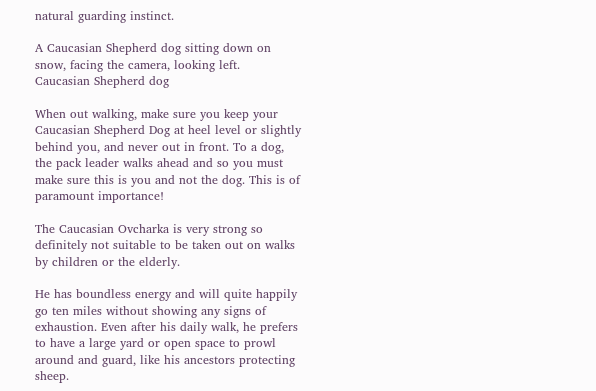natural guarding instinct.

A Caucasian Shepherd dog sitting down on snow, facing the camera, looking left.
Caucasian Shepherd dog

When out walking, make sure you keep your Caucasian Shepherd Dog at heel level or slightly behind you, and never out in front. To a dog, the pack leader walks ahead and so you must make sure this is you and not the dog. This is of paramount importance!

The Caucasian Ovcharka is very strong so definitely not suitable to be taken out on walks by children or the elderly.

He has boundless energy and will quite happily go ten miles without showing any signs of exhaustion. Even after his daily walk, he prefers to have a large yard or open space to prowl around and guard, like his ancestors protecting sheep.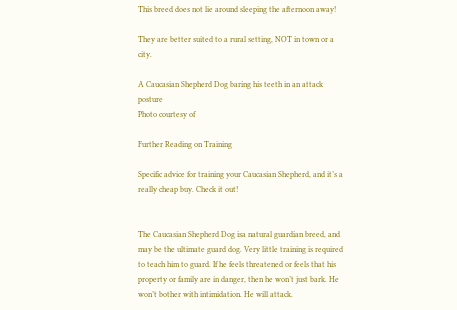This breed does not lie around sleeping the afternoon away!

They are better suited to a rural setting, NOT in town or a city.

A Caucasian Shepherd Dog baring his teeth in an attack posture
Photo courtesy of

Further Reading on Training

Specific advice for training your Caucasian Shepherd, and it’s a really cheap buy. Check it out!


The Caucasian Shepherd Dog isa natural guardian breed, and may be the ultimate guard dog. Very little training is required to teach him to guard. If he feels threatened or feels that his property or family are in danger, then he won’t just bark. He won’t bother with intimidation. He will attack.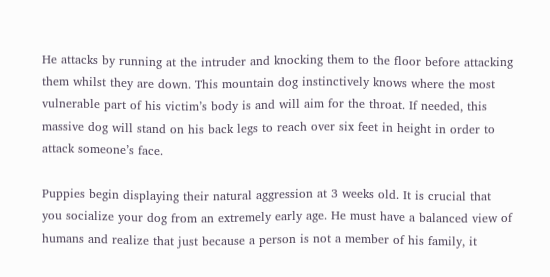He attacks by running at the intruder and knocking them to the floor before attacking them whilst they are down. This mountain dog instinctively knows where the most vulnerable part of his victim’s body is and will aim for the throat. If needed, this massive dog will stand on his back legs to reach over six feet in height in order to attack someone’s face.

Puppies begin displaying their natural aggression at 3 weeks old. It is crucial that you socialize your dog from an extremely early age. He must have a balanced view of humans and realize that just because a person is not a member of his family, it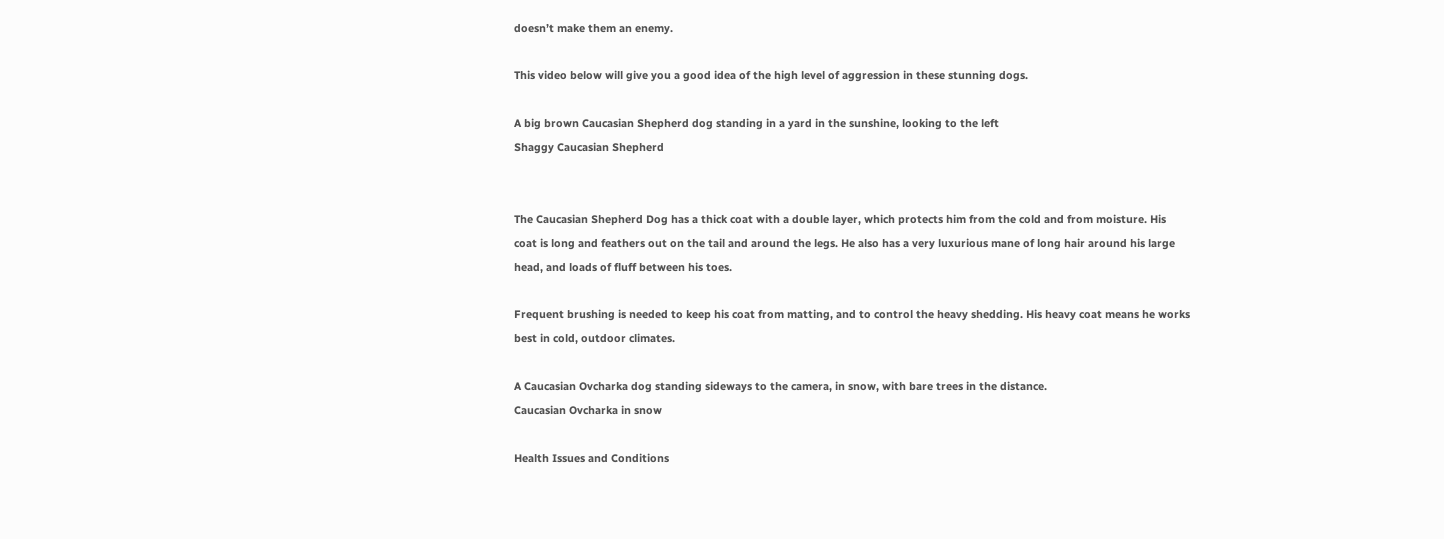doesn’t make them an enemy.

This video below will give you a good idea of the high level of aggression in these stunning dogs.

A big brown Caucasian Shepherd dog standing in a yard in the sunshine, looking to the left
Shaggy Caucasian Shepherd


The Caucasian Shepherd Dog has a thick coat with a double layer, which protects him from the cold and from moisture. His coat is long and feathers out on the tail and around the legs. He also has a very luxurious mane of long hair around his large head, and loads of fluff between his toes.

Frequent brushing is needed to keep his coat from matting, and to control the heavy shedding. His heavy coat means he works best in cold, outdoor climates.

A Caucasian Ovcharka dog standing sideways to the camera, in snow, with bare trees in the distance.
Caucasian Ovcharka in snow

Health Issues and Conditions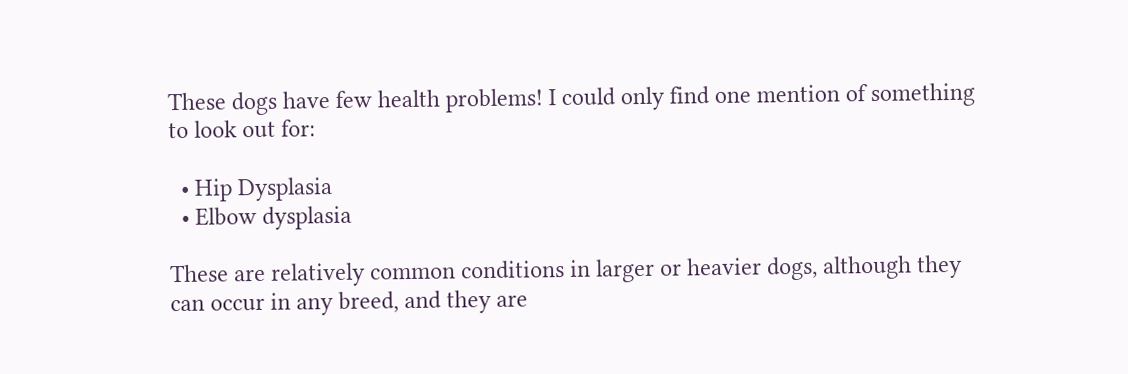These dogs have few health problems! I could only find one mention of something to look out for:

  • Hip Dysplasia
  • Elbow dysplasia

These are relatively common conditions in larger or heavier dogs, although they can occur in any breed, and they are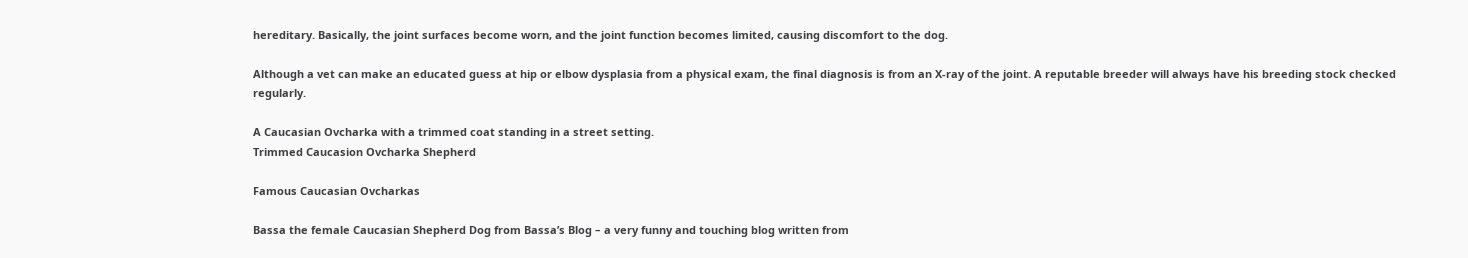hereditary. Basically, the joint surfaces become worn, and the joint function becomes limited, causing discomfort to the dog.

Although a vet can make an educated guess at hip or elbow dysplasia from a physical exam, the final diagnosis is from an X-ray of the joint. A reputable breeder will always have his breeding stock checked regularly.

A Caucasian Ovcharka with a trimmed coat standing in a street setting.
Trimmed Caucasion Ovcharka Shepherd

Famous Caucasian Ovcharkas

Bassa the female Caucasian Shepherd Dog from Bassa’s Blog – a very funny and touching blog written from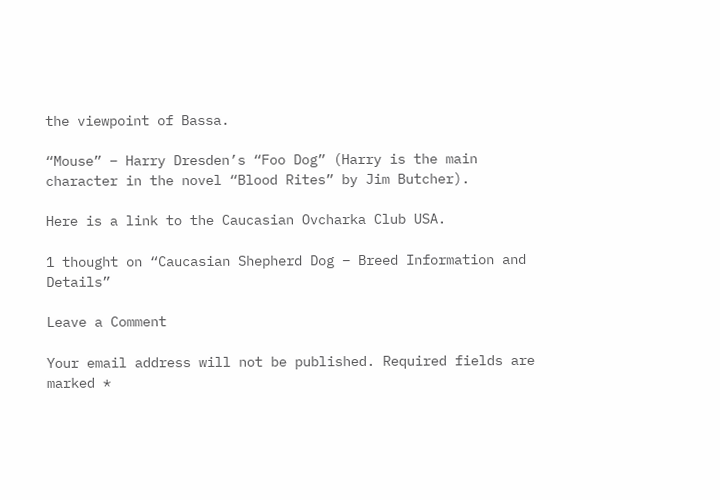the viewpoint of Bassa.

“Mouse” – Harry Dresden’s “Foo Dog” (Harry is the main character in the novel “Blood Rites” by Jim Butcher).

Here is a link to the Caucasian Ovcharka Club USA.

1 thought on “Caucasian Shepherd Dog – Breed Information and Details”

Leave a Comment

Your email address will not be published. Required fields are marked *